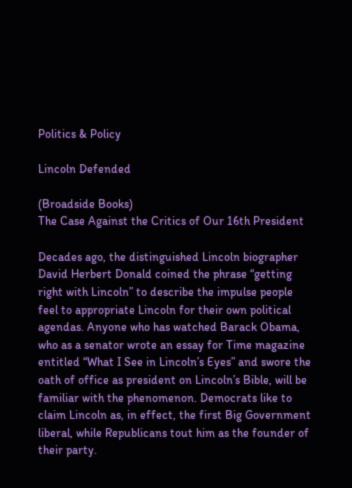Politics & Policy

Lincoln Defended

(Broadside Books)
The Case Against the Critics of Our 16th President

Decades ago, the distinguished Lincoln biographer David Herbert Donald coined the phrase “getting right with Lincoln” to describe the impulse people feel to appropriate Lincoln for their own political agendas. Anyone who has watched Barack Obama, who as a senator wrote an essay for Time magazine entitled “What I See in Lincoln’s Eyes” and swore the oath of office as president on Lincoln’s Bible, will be familiar with the phenomenon. Democrats like to claim Lincoln as, in effect, the first Big Government liberal, while Republicans tout him as the founder of their party.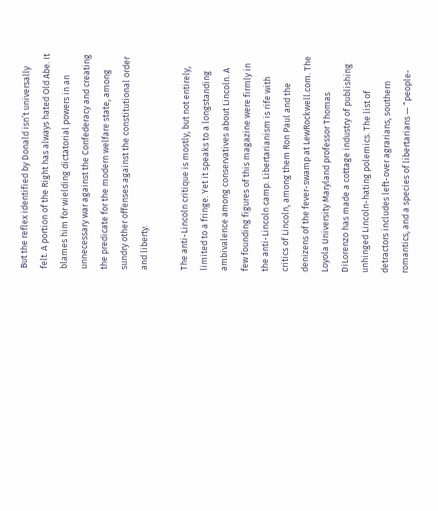But the reflex identified by Donald isn’t universally felt. A portion of the Right has always hated Old Abe. It blames him for wielding dictatorial powers in an unnecessary war against the Confederacy and creating the predicate for the modern welfare state, among sundry other offenses against the constitutional order and liberty.

The anti-Lincoln critique is mostly, but not entirely, limited to a fringe. Yet it speaks to a longstanding ambivalence among conservatives about Lincoln. A few founding figures of this magazine were firmly in the anti-Lincoln camp. Libertarianism is rife with critics of Lincoln, among them Ron Paul and the denizens of the fever-swamp at LewRockwell.com. The Loyola University Maryland professor Thomas DiLorenzo has made a cottage industry of publishing unhinged Lincoln-hating polemics. The list of detractors includes left-over agrarians, southern romantics, and a species of libertarians — “people-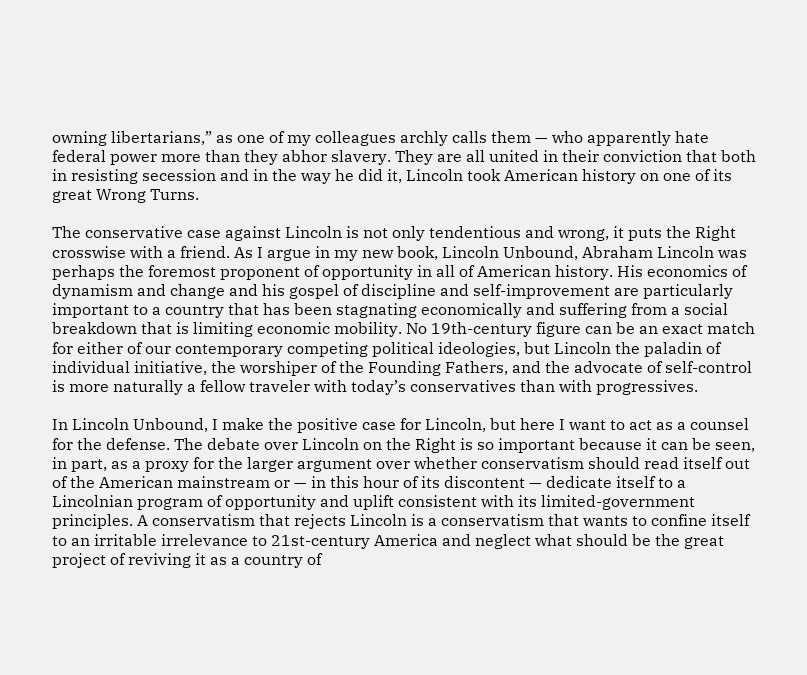owning libertarians,” as one of my colleagues archly calls them — who apparently hate federal power more than they abhor slavery. They are all united in their conviction that both in resisting secession and in the way he did it, Lincoln took American history on one of its great Wrong Turns.

The conservative case against Lincoln is not only tendentious and wrong, it puts the Right crosswise with a friend. As I argue in my new book, Lincoln Unbound, Abraham Lincoln was perhaps the foremost proponent of opportunity in all of American history. His economics of dynamism and change and his gospel of discipline and self-improvement are particularly important to a country that has been stagnating economically and suffering from a social breakdown that is limiting economic mobility. No 19th-century figure can be an exact match for either of our contemporary competing political ideologies, but Lincoln the paladin of individual initiative, the worshiper of the Founding Fathers, and the advocate of self-control is more naturally a fellow traveler with today’s conservatives than with progressives.

In Lincoln Unbound, I make the positive case for Lincoln, but here I want to act as a counsel for the defense. The debate over Lincoln on the Right is so important because it can be seen, in part, as a proxy for the larger argument over whether conservatism should read itself out of the American mainstream or — in this hour of its discontent — dedicate itself to a Lincolnian program of opportunity and uplift consistent with its limited-government principles. A conservatism that rejects Lincoln is a conservatism that wants to confine itself to an irritable irrelevance to 21st-century America and neglect what should be the great project of reviving it as a country of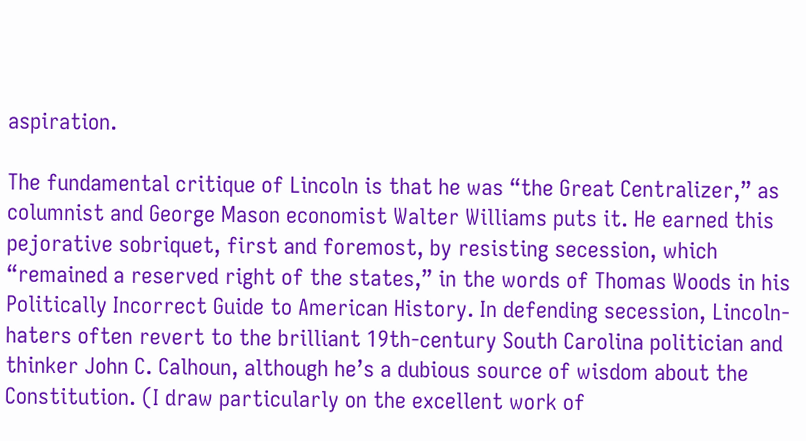aspiration.

The fundamental critique of Lincoln is that he was “the Great Centralizer,” as columnist and George Mason economist Walter Williams puts it. He earned this pejorative sobriquet, first and foremost, by resisting secession, which “remained a reserved right of the states,” in the words of Thomas Woods in his Politically Incorrect Guide to American History. In defending secession, Lincoln-haters often revert to the brilliant 19th-century South Carolina politician and thinker John C. Calhoun, although he’s a dubious source of wisdom about the Constitution. (I draw particularly on the excellent work of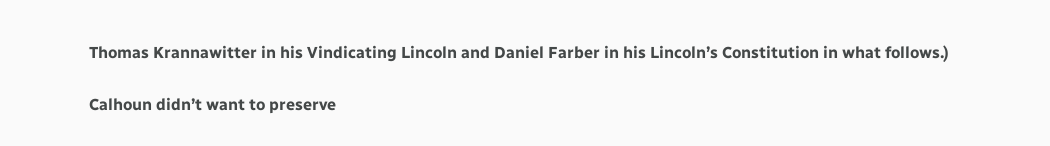Thomas Krannawitter in his Vindicating Lincoln and Daniel Farber in his Lincoln’s Constitution in what follows.)

Calhoun didn’t want to preserve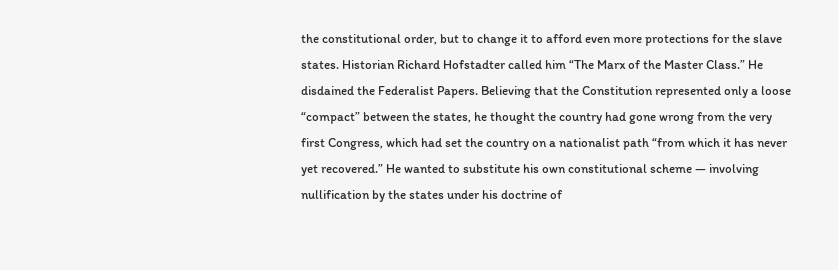the constitutional order, but to change it to afford even more protections for the slave states. Historian Richard Hofstadter called him “The Marx of the Master Class.” He disdained the Federalist Papers. Believing that the Constitution represented only a loose “compact” between the states, he thought the country had gone wrong from the very first Congress, which had set the country on a nationalist path “from which it has never yet recovered.” He wanted to substitute his own constitutional scheme — involving nullification by the states under his doctrine of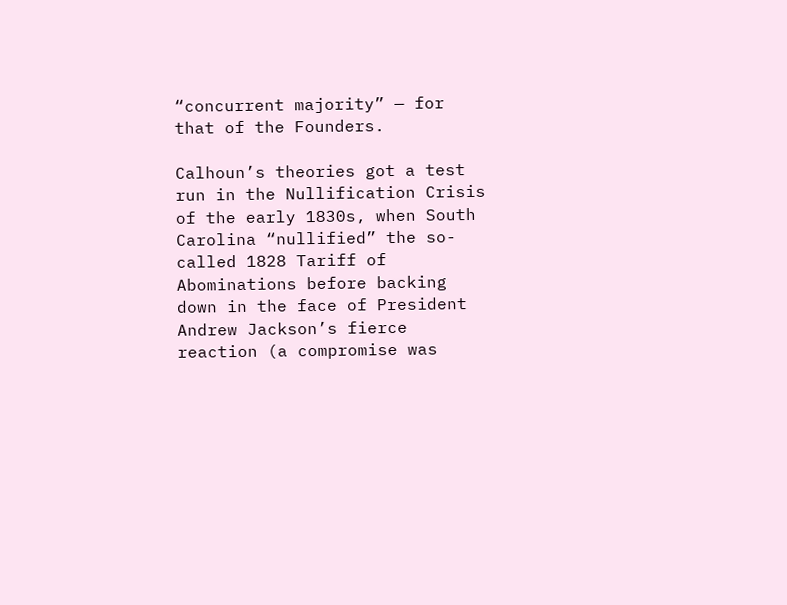“concurrent majority” — for that of the Founders.

Calhoun’s theories got a test run in the Nullification Crisis of the early 1830s, when South Carolina “nullified” the so-called 1828 Tariff of Abominations before backing down in the face of President Andrew Jackson’s fierce reaction (a compromise was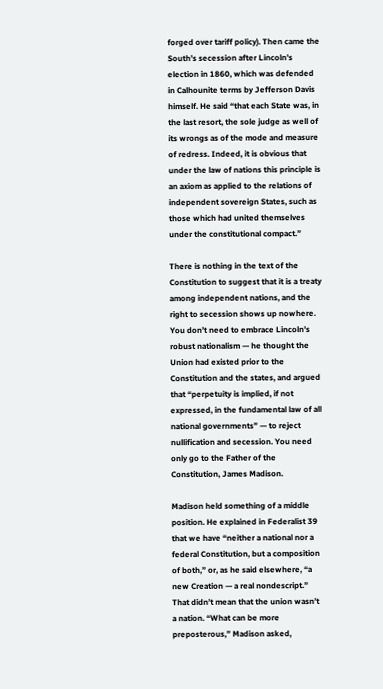forged over tariff policy). Then came the South’s secession after Lincoln’s election in 1860, which was defended in Calhounite terms by Jefferson Davis himself. He said “that each State was, in the last resort, the sole judge as well of its wrongs as of the mode and measure of redress. Indeed, it is obvious that under the law of nations this principle is an axiom as applied to the relations of independent sovereign States, such as those which had united themselves under the constitutional compact.”

There is nothing in the text of the Constitution to suggest that it is a treaty among independent nations, and the right to secession shows up nowhere. You don’t need to embrace Lincoln’s robust nationalism — he thought the Union had existed prior to the Constitution and the states, and argued that “perpetuity is implied, if not expressed, in the fundamental law of all national governments” — to reject nullification and secession. You need only go to the Father of the Constitution, James Madison.

Madison held something of a middle position. He explained in Federalist 39 that we have “neither a national nor a federal Constitution, but a composition of both,” or, as he said elsewhere, “a new Creation — a real nondescript.” That didn’t mean that the union wasn’t a nation. “What can be more preposterous,” Madison asked,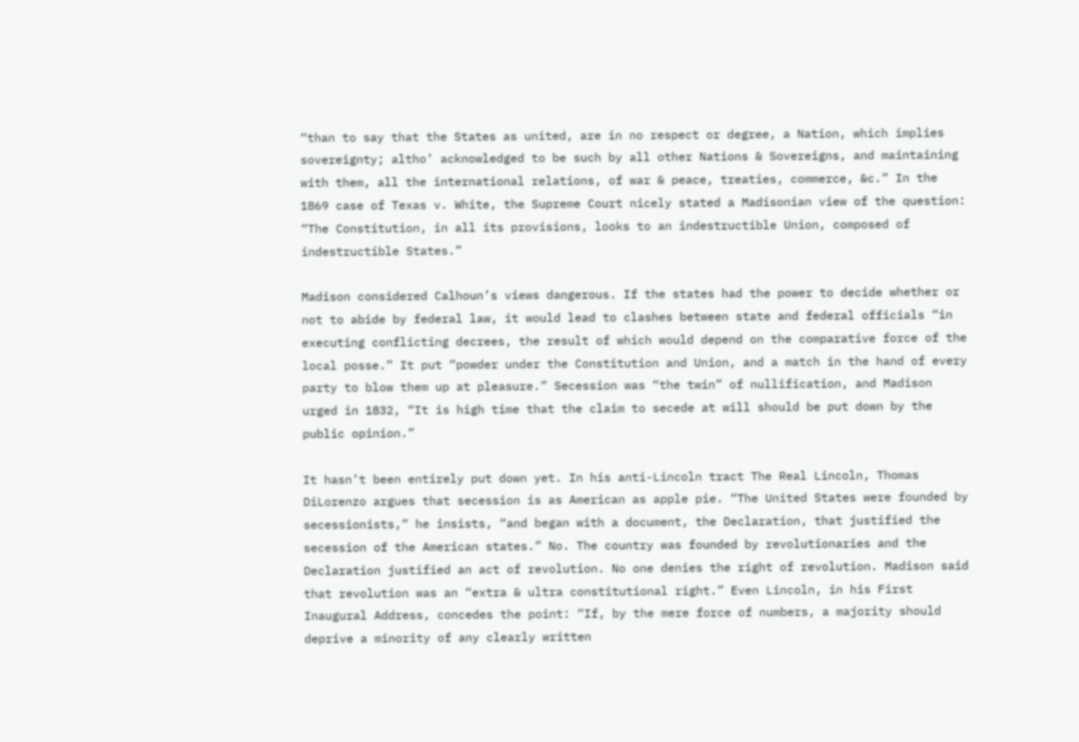“than to say that the States as united, are in no respect or degree, a Nation, which implies sovereignty; altho’ acknowledged to be such by all other Nations & Sovereigns, and maintaining with them, all the international relations, of war & peace, treaties, commerce, &c.” In the 1869 case of Texas v. White, the Supreme Court nicely stated a Madisonian view of the question: “The Constitution, in all its provisions, looks to an indestructible Union, composed of indestructible States.”

Madison considered Calhoun’s views dangerous. If the states had the power to decide whether or not to abide by federal law, it would lead to clashes between state and federal officials “in executing conflicting decrees, the result of which would depend on the comparative force of the local posse.” It put “powder under the Constitution and Union, and a match in the hand of every party to blow them up at pleasure.” Secession was “the twin” of nullification, and Madison urged in 1832, “It is high time that the claim to secede at will should be put down by the public opinion.”

It hasn’t been entirely put down yet. In his anti-Lincoln tract The Real Lincoln, Thomas DiLorenzo argues that secession is as American as apple pie. “The United States were founded by secessionists,” he insists, “and began with a document, the Declaration, that justified the secession of the American states.” No. The country was founded by revolutionaries and the Declaration justified an act of revolution. No one denies the right of revolution. Madison said that revolution was an “extra & ultra constitutional right.” Even Lincoln, in his First Inaugural Address, concedes the point: “If, by the mere force of numbers, a majority should deprive a minority of any clearly written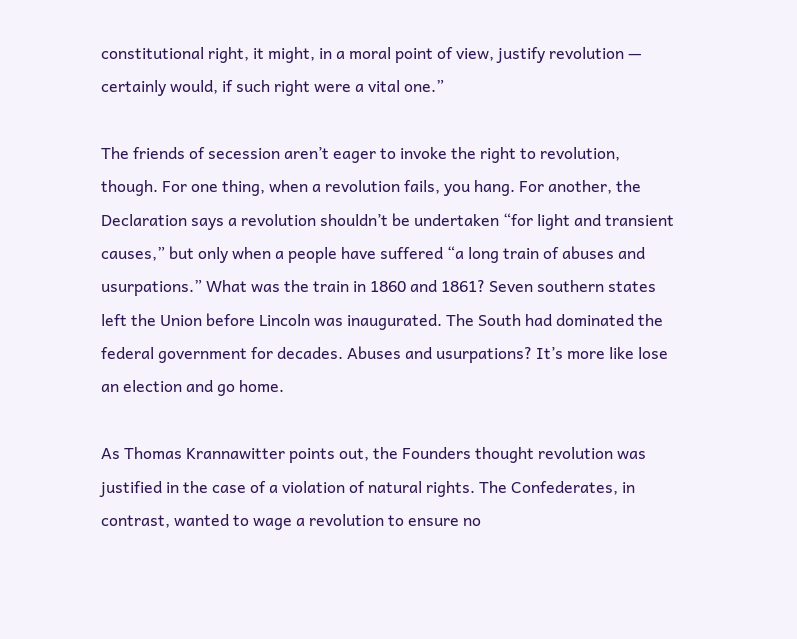constitutional right, it might, in a moral point of view, justify revolution — certainly would, if such right were a vital one.”

The friends of secession aren’t eager to invoke the right to revolution, though. For one thing, when a revolution fails, you hang. For another, the Declaration says a revolution shouldn’t be undertaken “for light and transient causes,” but only when a people have suffered “a long train of abuses and usurpations.” What was the train in 1860 and 1861? Seven southern states left the Union before Lincoln was inaugurated. The South had dominated the federal government for decades. Abuses and usurpations? It’s more like lose an election and go home.

As Thomas Krannawitter points out, the Founders thought revolution was justified in the case of a violation of natural rights. The Confederates, in contrast, wanted to wage a revolution to ensure no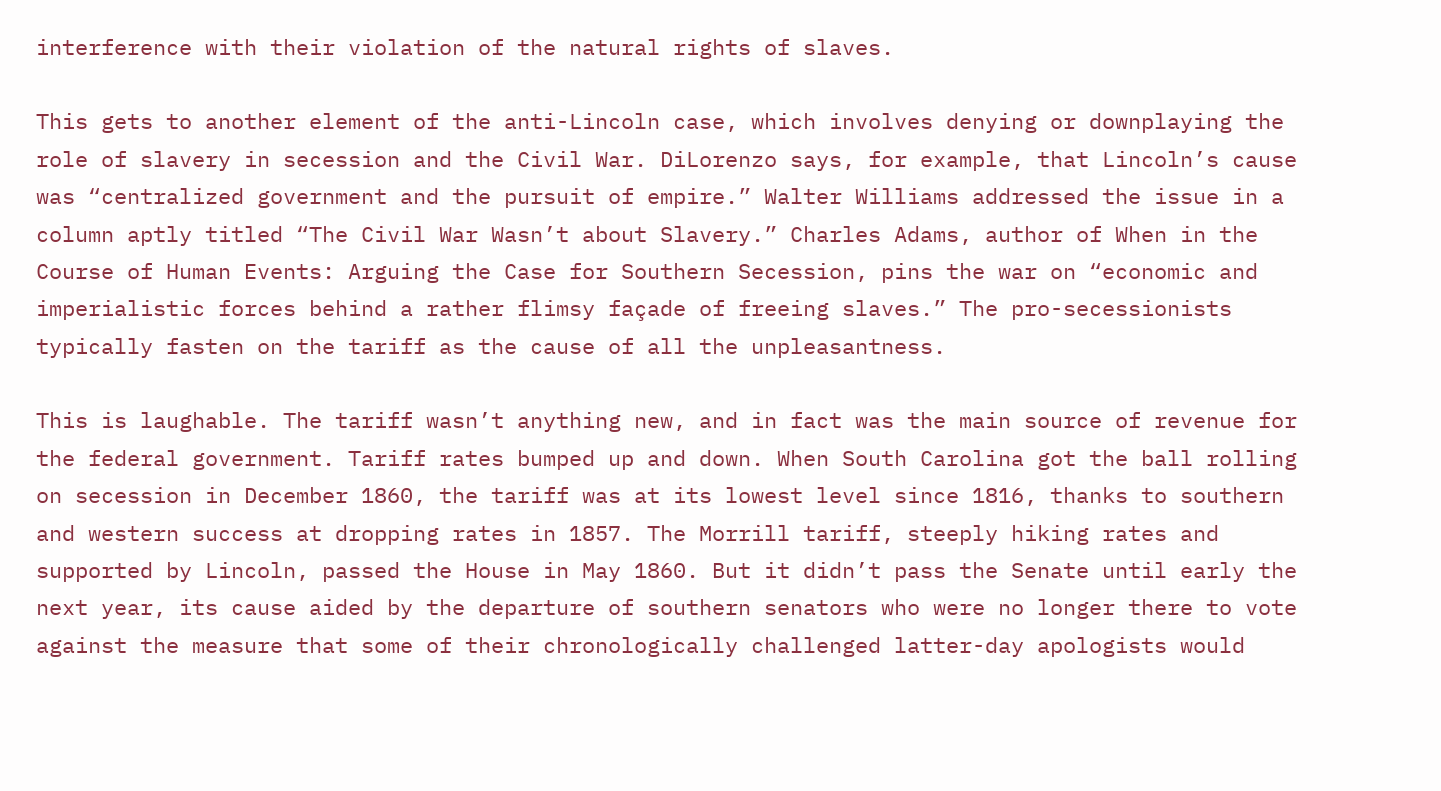interference with their violation of the natural rights of slaves.

This gets to another element of the anti-Lincoln case, which involves denying or downplaying the role of slavery in secession and the Civil War. DiLorenzo says, for example, that Lincoln’s cause was “centralized government and the pursuit of empire.” Walter Williams addressed the issue in a column aptly titled “The Civil War Wasn’t about Slavery.” Charles Adams, author of When in the Course of Human Events: Arguing the Case for Southern Secession, pins the war on “economic and imperialistic forces behind a rather flimsy façade of freeing slaves.” The pro-secessionists typically fasten on the tariff as the cause of all the unpleasantness.

This is laughable. The tariff wasn’t anything new, and in fact was the main source of revenue for the federal government. Tariff rates bumped up and down. When South Carolina got the ball rolling on secession in December 1860, the tariff was at its lowest level since 1816, thanks to southern and western success at dropping rates in 1857. The Morrill tariff, steeply hiking rates and supported by Lincoln, passed the House in May 1860. But it didn’t pass the Senate until early the next year, its cause aided by the departure of southern senators who were no longer there to vote against the measure that some of their chronologically challenged latter-day apologists would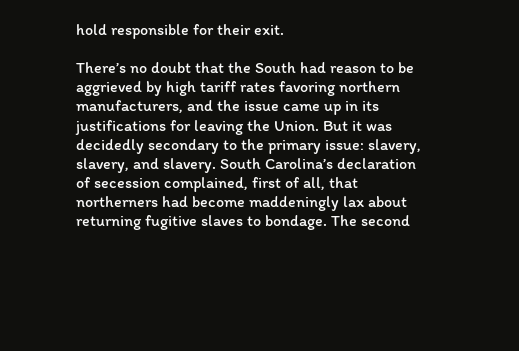hold responsible for their exit.

There’s no doubt that the South had reason to be aggrieved by high tariff rates favoring northern manufacturers, and the issue came up in its justifications for leaving the Union. But it was decidedly secondary to the primary issue: slavery, slavery, and slavery. South Carolina’s declaration of secession complained, first of all, that northerners had become maddeningly lax about returning fugitive slaves to bondage. The second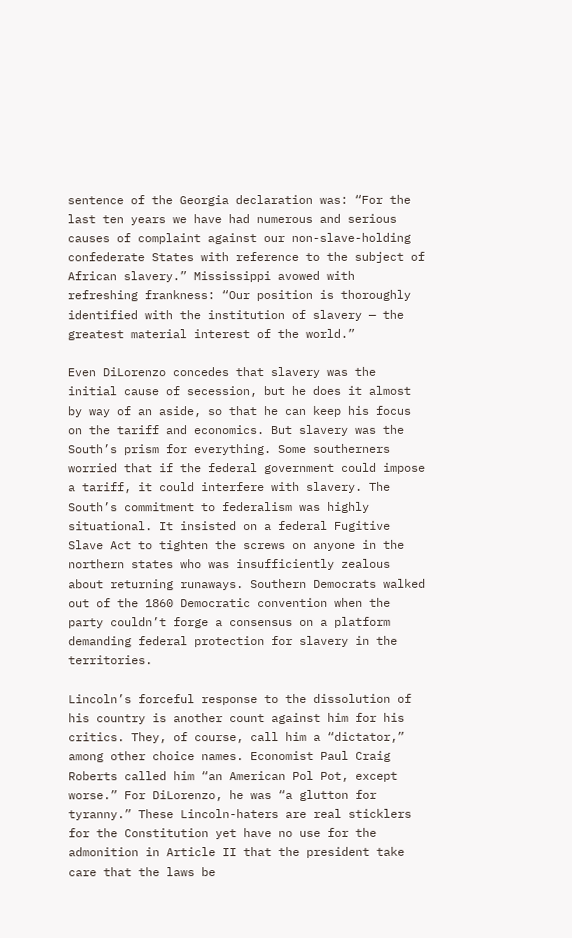sentence of the Georgia declaration was: “For the last ten years we have had numerous and serious causes of complaint against our non-slave-holding confederate States with reference to the subject of African slavery.” Mississippi avowed with refreshing frankness: “Our position is thoroughly identified with the institution of slavery — the greatest material interest of the world.”

Even DiLorenzo concedes that slavery was the initial cause of secession, but he does it almost by way of an aside, so that he can keep his focus on the tariff and economics. But slavery was the South’s prism for everything. Some southerners worried that if the federal government could impose a tariff, it could interfere with slavery. The South’s commitment to federalism was highly situational. It insisted on a federal Fugitive Slave Act to tighten the screws on anyone in the northern states who was insufficiently zealous about returning runaways. Southern Democrats walked out of the 1860 Democratic convention when the party couldn’t forge a consensus on a platform demanding federal protection for slavery in the territories.

Lincoln’s forceful response to the dissolution of his country is another count against him for his critics. They, of course, call him a “dictator,” among other choice names. Economist Paul Craig Roberts called him “an American Pol Pot, except worse.” For DiLorenzo, he was “a glutton for tyranny.” These Lincoln-haters are real sticklers for the Constitution yet have no use for the admonition in Article II that the president take care that the laws be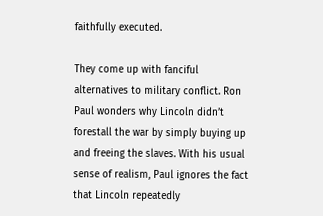faithfully executed.

They come up with fanciful alternatives to military conflict. Ron Paul wonders why Lincoln didn’t forestall the war by simply buying up and freeing the slaves. With his usual sense of realism, Paul ignores the fact that Lincoln repeatedly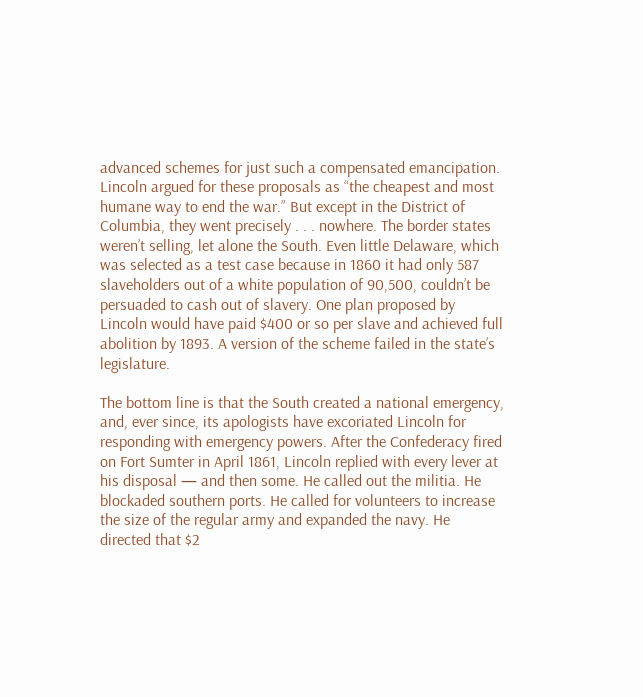advanced schemes for just such a compensated emancipation. Lincoln argued for these proposals as “the cheapest and most humane way to end the war.” But except in the District of Columbia, they went precisely . . . nowhere. The border states weren’t selling, let alone the South. Even little Delaware, which was selected as a test case because in 1860 it had only 587 slaveholders out of a white population of 90,500, couldn’t be persuaded to cash out of slavery. One plan proposed by Lincoln would have paid $400 or so per slave and achieved full abolition by 1893. A version of the scheme failed in the state’s legislature.

The bottom line is that the South created a national emergency, and, ever since, its apologists have excoriated Lincoln for responding with emergency powers. After the Confederacy fired on Fort Sumter in April 1861, Lincoln replied with every lever at his disposal — and then some. He called out the militia. He blockaded southern ports. He called for volunteers to increase the size of the regular army and expanded the navy. He directed that $2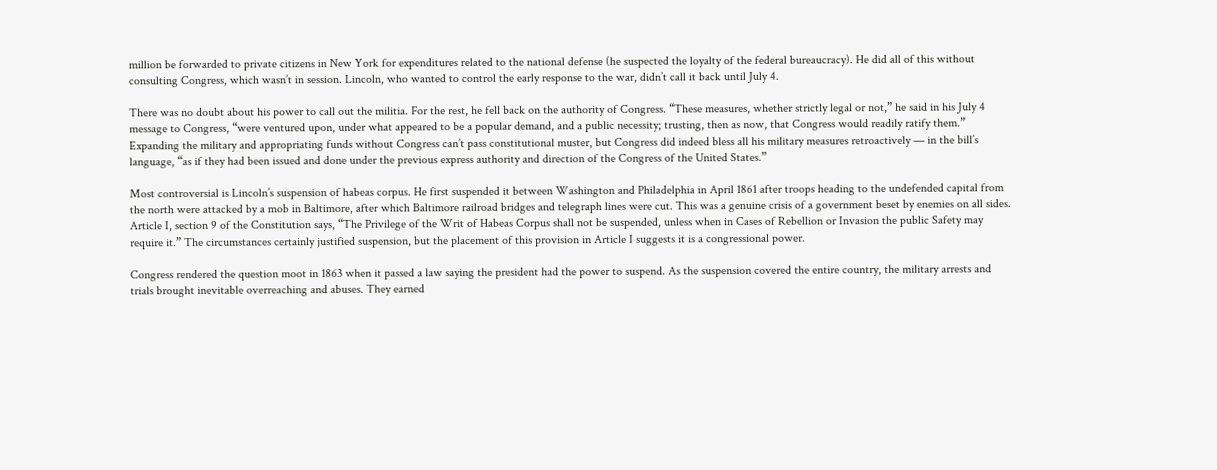million be forwarded to private citizens in New York for expenditures related to the national defense (he suspected the loyalty of the federal bureaucracy). He did all of this without consulting Congress, which wasn’t in session. Lincoln, who wanted to control the early response to the war, didn’t call it back until July 4.

There was no doubt about his power to call out the militia. For the rest, he fell back on the authority of Congress. “These measures, whether strictly legal or not,” he said in his July 4 message to Congress, “were ventured upon, under what appeared to be a popular demand, and a public necessity; trusting, then as now, that Congress would readily ratify them.” Expanding the military and appropriating funds without Congress can’t pass constitutional muster, but Congress did indeed bless all his military measures retroactively — in the bill’s language, “as if they had been issued and done under the previous express authority and direction of the Congress of the United States.”

Most controversial is Lincoln’s suspension of habeas corpus. He first suspended it between Washington and Philadelphia in April 1861 after troops heading to the undefended capital from the north were attacked by a mob in Baltimore, after which Baltimore railroad bridges and telegraph lines were cut. This was a genuine crisis of a government beset by enemies on all sides. Article I, section 9 of the Constitution says, “The Privilege of the Writ of Habeas Corpus shall not be suspended, unless when in Cases of Rebellion or Invasion the public Safety may require it.” The circumstances certainly justified suspension, but the placement of this provision in Article I suggests it is a congressional power.

Congress rendered the question moot in 1863 when it passed a law saying the president had the power to suspend. As the suspension covered the entire country, the military arrests and trials brought inevitable overreaching and abuses. They earned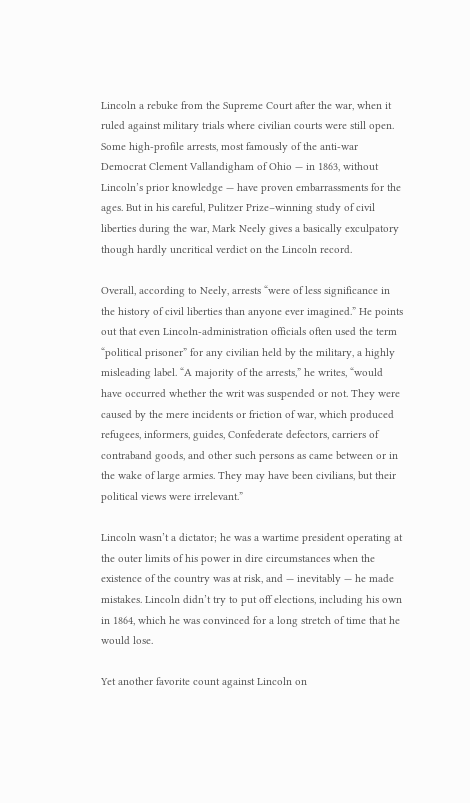Lincoln a rebuke from the Supreme Court after the war, when it ruled against military trials where civilian courts were still open. Some high-profile arrests, most famously of the anti-war Democrat Clement Vallandigham of Ohio — in 1863, without Lincoln’s prior knowledge — have proven embarrassments for the ages. But in his careful, Pulitzer Prize–winning study of civil liberties during the war, Mark Neely gives a basically exculpatory though hardly uncritical verdict on the Lincoln record.

Overall, according to Neely, arrests “were of less significance in the history of civil liberties than anyone ever imagined.” He points out that even Lincoln-administration officials often used the term “political prisoner” for any civilian held by the military, a highly misleading label. “A majority of the arrests,” he writes, “would have occurred whether the writ was suspended or not. They were caused by the mere incidents or friction of war, which produced refugees, informers, guides, Confederate defectors, carriers of contraband goods, and other such persons as came between or in the wake of large armies. They may have been civilians, but their political views were irrelevant.”

Lincoln wasn’t a dictator; he was a wartime president operating at the outer limits of his power in dire circumstances when the existence of the country was at risk, and — inevitably — he made mistakes. Lincoln didn’t try to put off elections, including his own in 1864, which he was convinced for a long stretch of time that he would lose.

Yet another favorite count against Lincoln on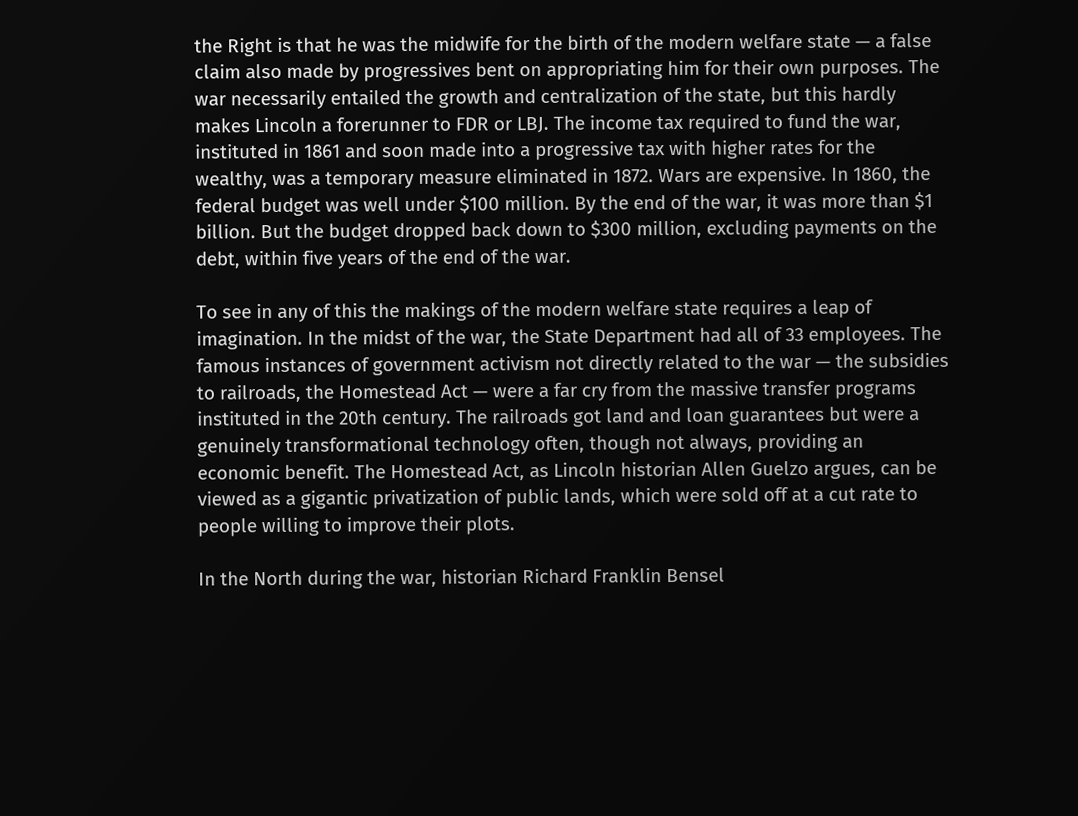the Right is that he was the midwife for the birth of the modern welfare state — a false claim also made by progressives bent on appropriating him for their own purposes. The war necessarily entailed the growth and centralization of the state, but this hardly makes Lincoln a forerunner to FDR or LBJ. The income tax required to fund the war, instituted in 1861 and soon made into a progressive tax with higher rates for the wealthy, was a temporary measure eliminated in 1872. Wars are expensive. In 1860, the federal budget was well under $100 million. By the end of the war, it was more than $1 billion. But the budget dropped back down to $300 million, excluding payments on the debt, within five years of the end of the war.

To see in any of this the makings of the modern welfare state requires a leap of imagination. In the midst of the war, the State Department had all of 33 employees. The famous instances of government activism not directly related to the war — the subsidies to railroads, the Homestead Act — were a far cry from the massive transfer programs instituted in the 20th century. The railroads got land and loan guarantees but were a genuinely transformational technology often, though not always, providing an economic benefit. The Homestead Act, as Lincoln historian Allen Guelzo argues, can be viewed as a gigantic privatization of public lands, which were sold off at a cut rate to people willing to improve their plots.

In the North during the war, historian Richard Franklin Bensel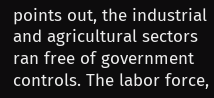points out, the industrial and agricultural sectors ran free of government controls. The labor force,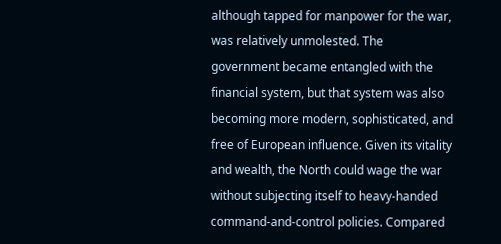although tapped for manpower for the war, was relatively unmolested. The government became entangled with the financial system, but that system was also becoming more modern, sophisticated, and free of European influence. Given its vitality and wealth, the North could wage the war without subjecting itself to heavy-handed command-and-control policies. Compared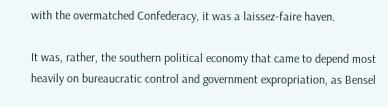with the overmatched Confederacy, it was a laissez-faire haven.

It was, rather, the southern political economy that came to depend most heavily on bureaucratic control and government expropriation, as Bensel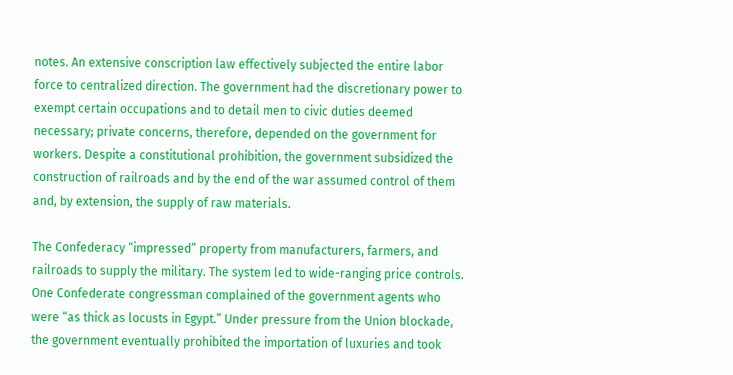notes. An extensive conscription law effectively subjected the entire labor force to centralized direction. The government had the discretionary power to exempt certain occupations and to detail men to civic duties deemed necessary; private concerns, therefore, depended on the government for workers. Despite a constitutional prohibition, the government subsidized the construction of railroads and by the end of the war assumed control of them and, by extension, the supply of raw materials.

The Confederacy “impressed” property from manufacturers, farmers, and railroads to supply the military. The system led to wide-ranging price controls. One Confederate congressman complained of the government agents who were “as thick as locusts in Egypt.” Under pressure from the Union blockade, the government eventually prohibited the importation of luxuries and took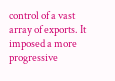control of a vast array of exports. It imposed a more progressive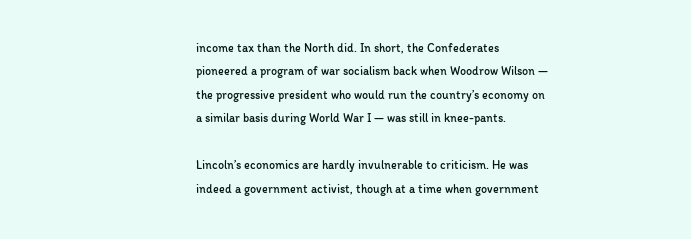income tax than the North did. In short, the Confederates pioneered a program of war socialism back when Woodrow Wilson — the progressive president who would run the country’s economy on a similar basis during World War I — was still in knee-pants.

Lincoln’s economics are hardly invulnerable to criticism. He was indeed a government activist, though at a time when government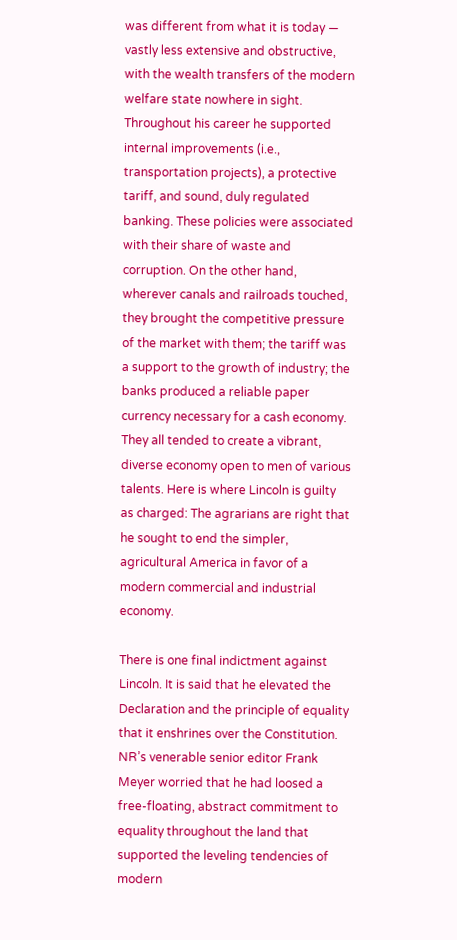was different from what it is today — vastly less extensive and obstructive, with the wealth transfers of the modern welfare state nowhere in sight. Throughout his career he supported internal improvements (i.e., transportation projects), a protective tariff, and sound, duly regulated banking. These policies were associated with their share of waste and corruption. On the other hand, wherever canals and railroads touched, they brought the competitive pressure of the market with them; the tariff was a support to the growth of industry; the banks produced a reliable paper currency necessary for a cash economy. They all tended to create a vibrant, diverse economy open to men of various talents. Here is where Lincoln is guilty as charged: The agrarians are right that he sought to end the simpler, agricultural America in favor of a modern commercial and industrial economy.

There is one final indictment against Lincoln. It is said that he elevated the Declaration and the principle of equality that it enshrines over the Constitution. NR’s venerable senior editor Frank Meyer worried that he had loosed a free-floating, abstract commitment to equality throughout the land that supported the leveling tendencies of modern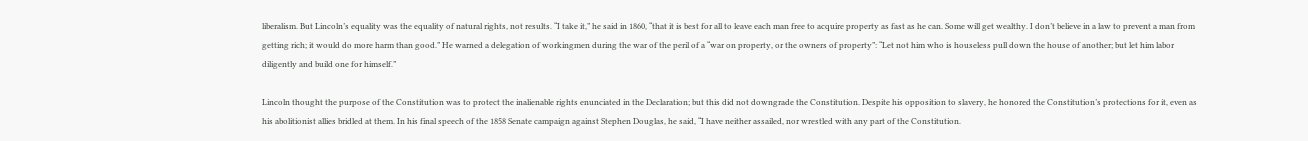liberalism. But Lincoln’s equality was the equality of natural rights, not results. “I take it,” he said in 1860, “that it is best for all to leave each man free to acquire property as fast as he can. Some will get wealthy. I don’t believe in a law to prevent a man from getting rich; it would do more harm than good.” He warned a delegation of workingmen during the war of the peril of a “war on property, or the owners of property”: “Let not him who is houseless pull down the house of another; but let him labor diligently and build one for himself.”

Lincoln thought the purpose of the Constitution was to protect the inalienable rights enunciated in the Declaration; but this did not downgrade the Constitution. Despite his opposition to slavery, he honored the Constitution’s protections for it, even as his abolitionist allies bridled at them. In his final speech of the 1858 Senate campaign against Stephen Douglas, he said, “I have neither assailed, nor wrestled with any part of the Constitution.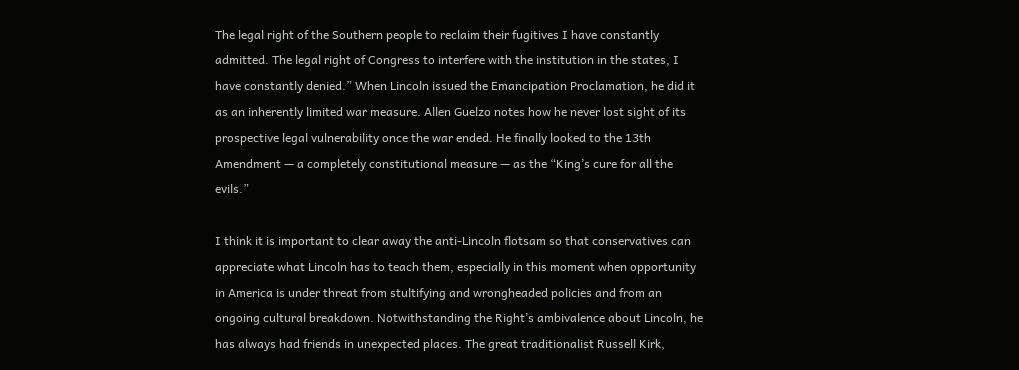The legal right of the Southern people to reclaim their fugitives I have constantly admitted. The legal right of Congress to interfere with the institution in the states, I have constantly denied.” When Lincoln issued the Emancipation Proclamation, he did it as an inherently limited war measure. Allen Guelzo notes how he never lost sight of its prospective legal vulnerability once the war ended. He finally looked to the 13th Amendment — a completely constitutional measure — as the “King’s cure for all the evils.”

I think it is important to clear away the anti-Lincoln flotsam so that conservatives can appreciate what Lincoln has to teach them, especially in this moment when opportunity in America is under threat from stultifying and wrongheaded policies and from an ongoing cultural breakdown. Notwithstanding the Right’s ambivalence about Lincoln, he has always had friends in unexpected places. The great traditionalist Russell Kirk,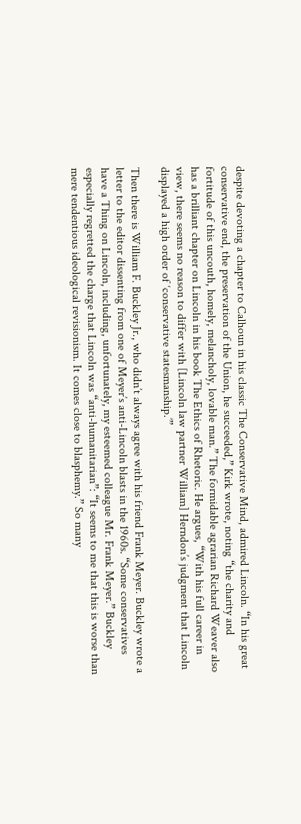despite devoting a chapter to Calhoun in his classic The Conservative Mind, admired Lincoln. “In his great conservative end, the preservation of the Union, he succeeded,” Kirk wrote, noting “the charity and fortitude of this uncouth, homely, melancholy, lovable man.” The formidable agrarian Richard Weaver also has a brilliant chapter on Lincoln in his book The Ethics of Rhetoric. He argues, “With his full career in view, there seems no reason to differ with [Lincoln law partner William] Herndon’s judgment that Lincoln displayed a high order of ‘conservative statesmanship.’”

Then there is William F. Buckley Jr., who didn’t always agree with his friend Frank Meyer. Buckley wrote a letter to the editor dissenting from one of Meyer’s anti-Lincoln blasts in the 1960s. “Some conservatives have a Thing on Lincoln, including, unfortunately, my esteemed colleague Mr. Frank Meyer.” Buckley especially regretted the charge that Lincoln was “anti-humanitarian”: “It seems to me that this is worse than mere tendentious ideological revisionism. It comes close to blasphemy.” So many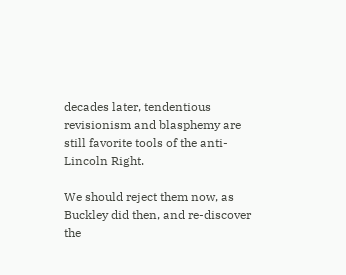decades later, tendentious revisionism and blasphemy are still favorite tools of the anti-Lincoln Right.

We should reject them now, as Buckley did then, and re-discover the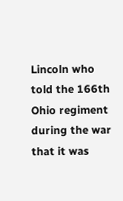Lincoln who told the 166th Ohio regiment during the war that it was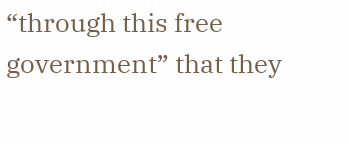“through this free government” that they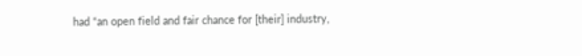had “an open field and fair chance for [their] industry,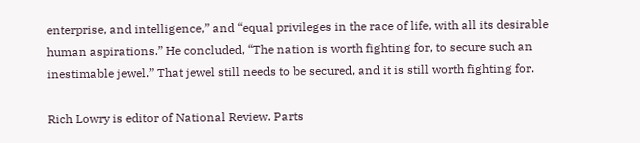enterprise, and intelligence,” and “equal privileges in the race of life, with all its desirable human aspirations.” He concluded, “The nation is worth fighting for, to secure such an inestimable jewel.” That jewel still needs to be secured, and it is still worth fighting for.

Rich Lowry is editor of National Review. Parts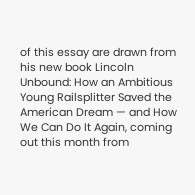of this essay are drawn from his new book Lincoln Unbound: How an Ambitious Young Railsplitter Saved the American Dream — and How We Can Do It Again, coming out this month from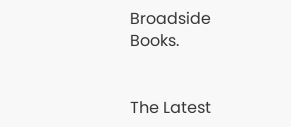Broadside Books.


The Latest